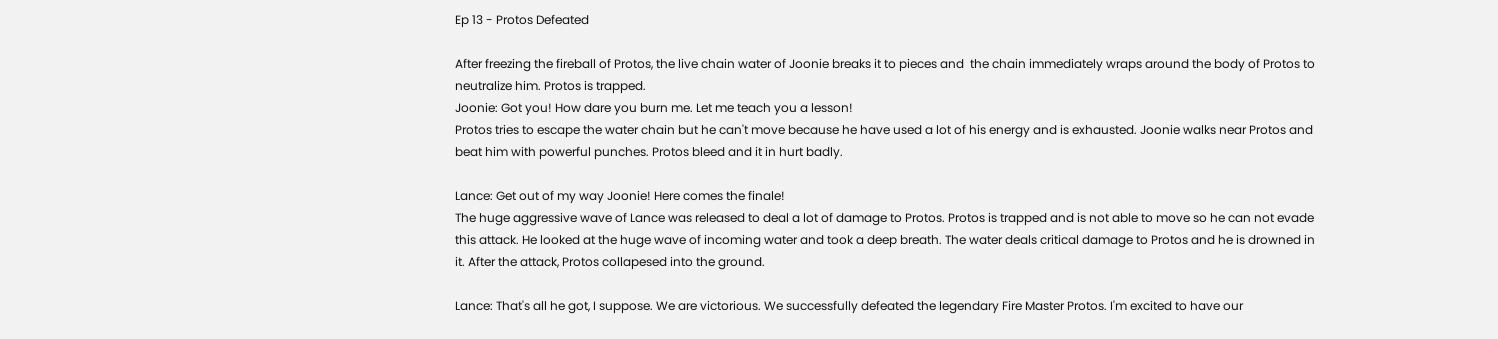Ep 13 - Protos Defeated

After freezing the fireball of Protos, the live chain water of Joonie breaks it to pieces and  the chain immediately wraps around the body of Protos to neutralize him. Protos is trapped.
Joonie: Got you! How dare you burn me. Let me teach you a lesson!
Protos tries to escape the water chain but he can't move because he have used a lot of his energy and is exhausted. Joonie walks near Protos and beat him with powerful punches. Protos bleed and it in hurt badly.

Lance: Get out of my way Joonie! Here comes the finale!
The huge aggressive wave of Lance was released to deal a lot of damage to Protos. Protos is trapped and is not able to move so he can not evade this attack. He looked at the huge wave of incoming water and took a deep breath. The water deals critical damage to Protos and he is drowned in it. After the attack, Protos collapesed into the ground.

Lance: That's all he got, I suppose. We are victorious. We successfully defeated the legendary Fire Master Protos. I'm excited to have our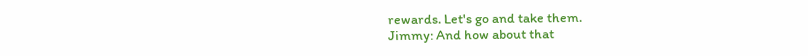rewards. Let's go and take them.
Jimmy: And how about that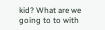kid? What are we going to to with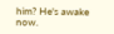him? He's awake now.